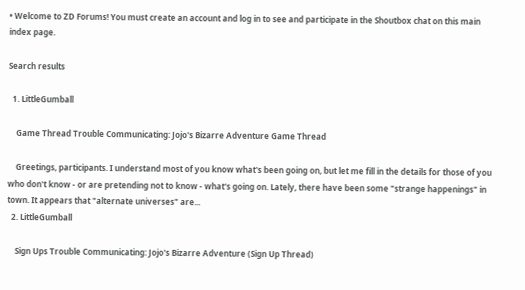• Welcome to ZD Forums! You must create an account and log in to see and participate in the Shoutbox chat on this main index page.

Search results

  1. LittleGumball

    Game Thread Trouble Communicating: Jojo's Bizarre Adventure Game Thread

    Greetings, participants. I understand most of you know what's been going on, but let me fill in the details for those of you who don't know - or are pretending not to know - what's going on. Lately, there have been some "strange happenings" in town. It appears that "alternate universes" are...
  2. LittleGumball

    Sign Ups Trouble Communicating: Jojo's Bizarre Adventure (Sign Up Thread)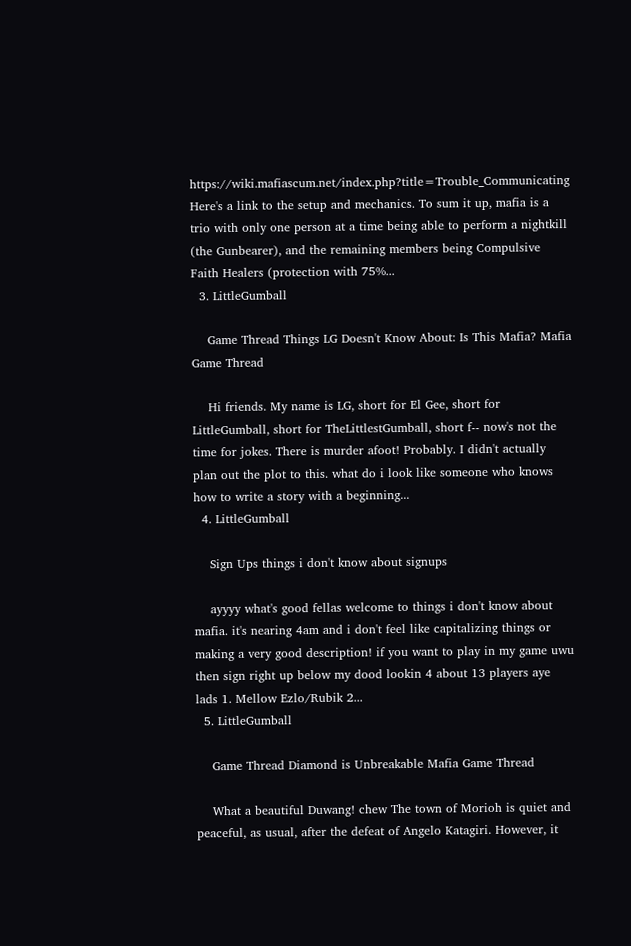https://wiki.mafiascum.net/index.php?title=Trouble_Communicating Here's a link to the setup and mechanics. To sum it up, mafia is a trio with only one person at a time being able to perform a nightkill (the Gunbearer), and the remaining members being Compulsive Faith Healers (protection with 75%...
  3. LittleGumball

    Game Thread Things LG Doesn't Know About: Is This Mafia? Mafia Game Thread

    Hi friends. My name is LG, short for El Gee, short for LittleGumball, short for TheLittlestGumball, short f-- now's not the time for jokes. There is murder afoot! Probably. I didn't actually plan out the plot to this. what do i look like someone who knows how to write a story with a beginning...
  4. LittleGumball

    Sign Ups things i don't know about signups

    ayyyy what's good fellas welcome to things i don't know about mafia. it's nearing 4am and i don't feel like capitalizing things or making a very good description! if you want to play in my game uwu then sign right up below my dood lookin 4 about 13 players aye lads 1. Mellow Ezlo/Rubik 2...
  5. LittleGumball

    Game Thread Diamond is Unbreakable Mafia Game Thread

    What a beautiful Duwang! chew The town of Morioh is quiet and peaceful, as usual, after the defeat of Angelo Katagiri. However, it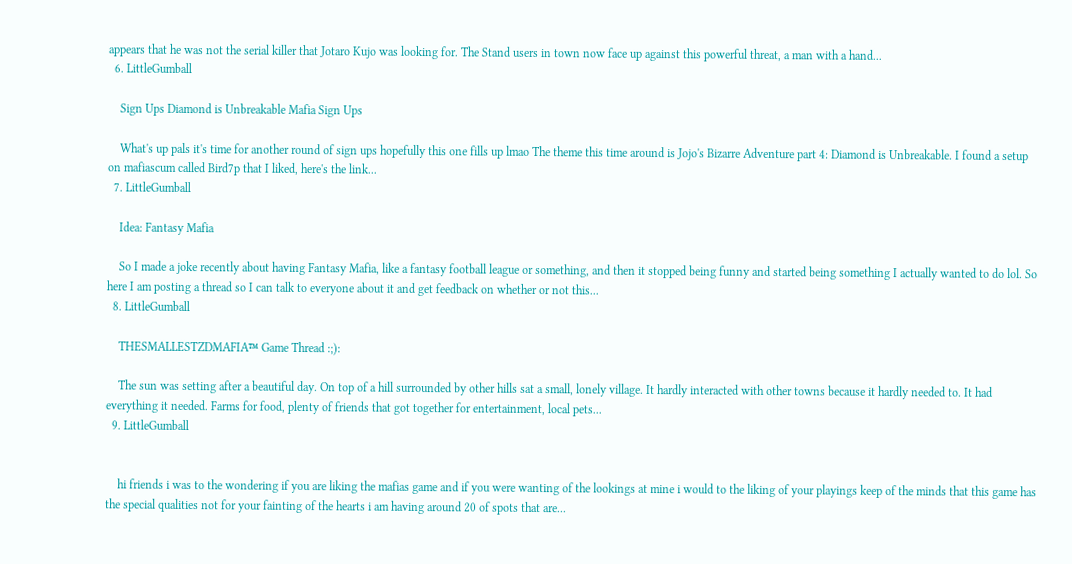appears that he was not the serial killer that Jotaro Kujo was looking for. The Stand users in town now face up against this powerful threat, a man with a hand...
  6. LittleGumball

    Sign Ups Diamond is Unbreakable Mafia Sign Ups

    What's up pals it's time for another round of sign ups hopefully this one fills up lmao The theme this time around is Jojo's Bizarre Adventure part 4: Diamond is Unbreakable. I found a setup on mafiascum called Bird7p that I liked, here's the link...
  7. LittleGumball

    Idea: Fantasy Mafia

    So I made a joke recently about having Fantasy Mafia, like a fantasy football league or something, and then it stopped being funny and started being something I actually wanted to do lol. So here I am posting a thread so I can talk to everyone about it and get feedback on whether or not this...
  8. LittleGumball

    THESMALLESTZDMAFIA™ Game Thread :;):

    The sun was setting after a beautiful day. On top of a hill surrounded by other hills sat a small, lonely village. It hardly interacted with other towns because it hardly needed to. It had everything it needed. Farms for food, plenty of friends that got together for entertainment, local pets...
  9. LittleGumball


    hi friends i was to the wondering if you are liking the mafias game and if you were wanting of the lookings at mine i would to the liking of your playings keep of the minds that this game has the special qualities not for your fainting of the hearts i am having around 20 of spots that are...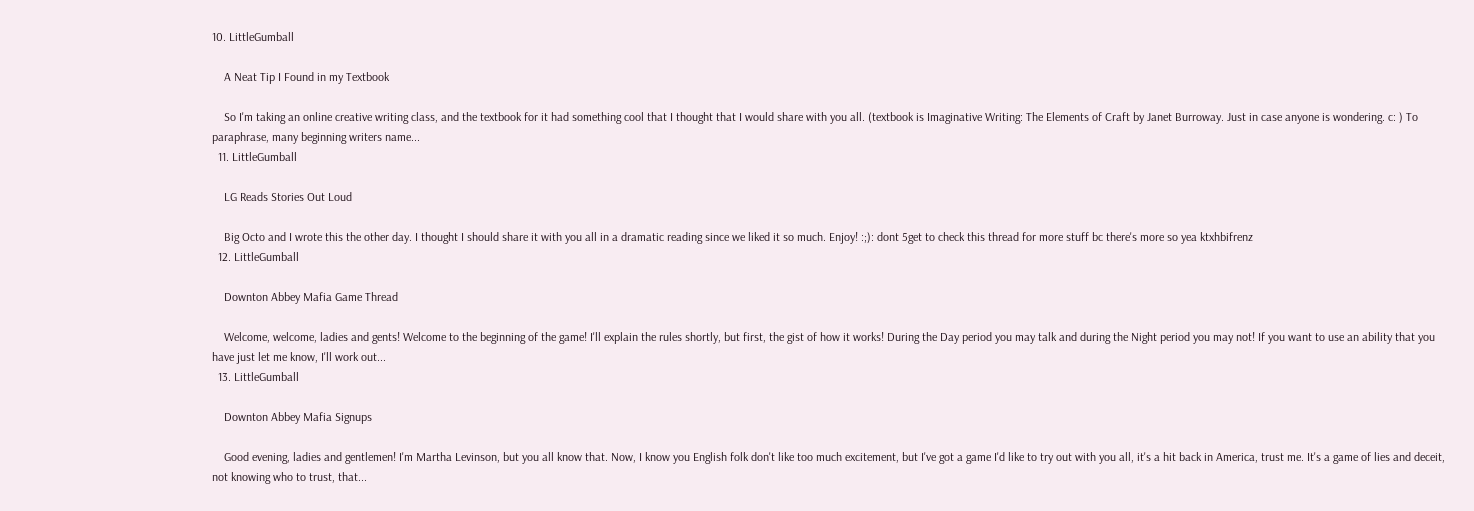10. LittleGumball

    A Neat Tip I Found in my Textbook

    So I'm taking an online creative writing class, and the textbook for it had something cool that I thought that I would share with you all. (textbook is Imaginative Writing: The Elements of Craft by Janet Burroway. Just in case anyone is wondering. c: ) To paraphrase, many beginning writers name...
  11. LittleGumball

    LG Reads Stories Out Loud

    Big Octo and I wrote this the other day. I thought I should share it with you all in a dramatic reading since we liked it so much. Enjoy! :;): dont 5get to check this thread for more stuff bc there's more so yea ktxhbifrenz
  12. LittleGumball

    Downton Abbey Mafia Game Thread

    Welcome, welcome, ladies and gents! Welcome to the beginning of the game! I'll explain the rules shortly, but first, the gist of how it works! During the Day period you may talk and during the Night period you may not! If you want to use an ability that you have just let me know, I'll work out...
  13. LittleGumball

    Downton Abbey Mafia Signups

    Good evening, ladies and gentlemen! I'm Martha Levinson, but you all know that. Now, I know you English folk don't like too much excitement, but I've got a game I'd like to try out with you all, it's a hit back in America, trust me. It's a game of lies and deceit, not knowing who to trust, that...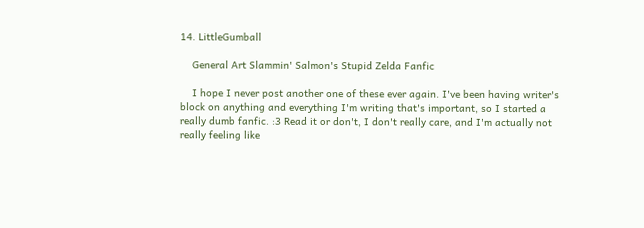14. LittleGumball

    General Art Slammin' Salmon's Stupid Zelda Fanfic

    I hope I never post another one of these ever again. I've been having writer's block on anything and everything I'm writing that's important, so I started a really dumb fanfic. :3 Read it or don't, I don't really care, and I'm actually not really feeling like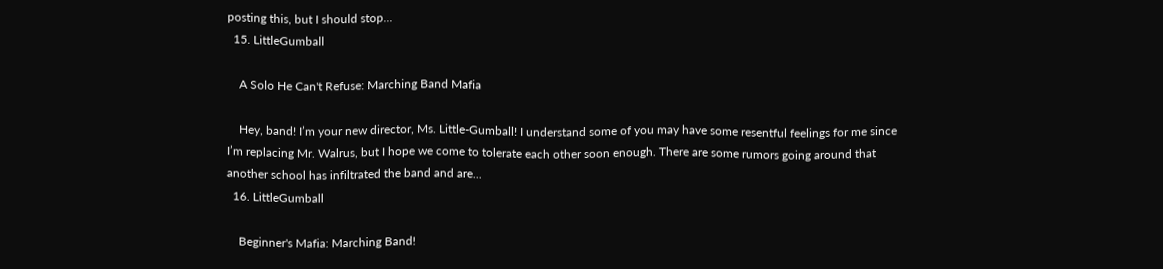posting this, but I should stop...
  15. LittleGumball

    A Solo He Can't Refuse: Marching Band Mafia

    Hey, band! I’m your new director, Ms. Little-Gumball! I understand some of you may have some resentful feelings for me since I’m replacing Mr. Walrus, but I hope we come to tolerate each other soon enough. There are some rumors going around that another school has infiltrated the band and are...
  16. LittleGumball

    Beginner's Mafia: Marching Band!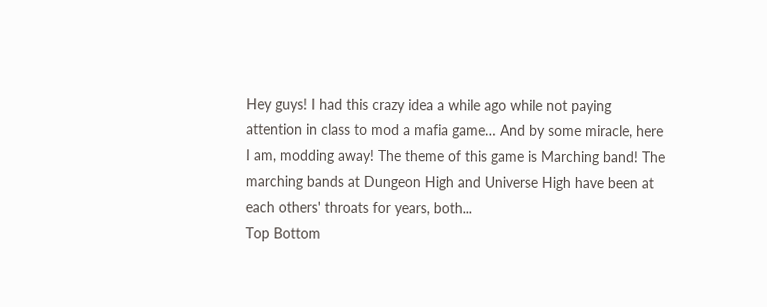Hey guys! I had this crazy idea a while ago while not paying attention in class to mod a mafia game… And by some miracle, here I am, modding away! The theme of this game is Marching band! The marching bands at Dungeon High and Universe High have been at each others' throats for years, both...
Top Bottom